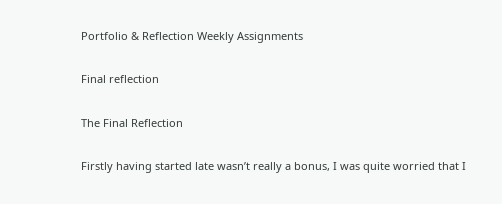Portfolio & Reflection Weekly Assignments

Final reflection

The Final Reflection

Firstly having started late wasn’t really a bonus, I was quite worried that I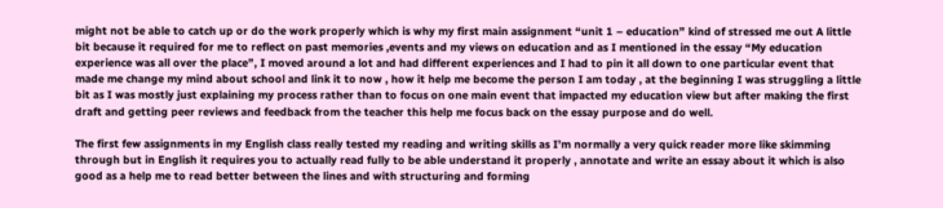might not be able to catch up or do the work properly which is why my first main assignment “unit 1 – education” kind of stressed me out A little bit because it required for me to reflect on past memories ,events and my views on education and as I mentioned in the essay “My education experience was all over the place”, I moved around a lot and had different experiences and I had to pin it all down to one particular event that made me change my mind about school and link it to now , how it help me become the person I am today , at the beginning I was struggling a little bit as I was mostly just explaining my process rather than to focus on one main event that impacted my education view but after making the first draft and getting peer reviews and feedback from the teacher this help me focus back on the essay purpose and do well.

The first few assignments in my English class really tested my reading and writing skills as I’m normally a very quick reader more like skimming through but in English it requires you to actually read fully to be able understand it properly , annotate and write an essay about it which is also good as a help me to read better between the lines and with structuring and forming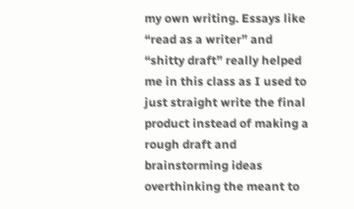my own writing. Essays like “read as a writer” and “shitty draft” really helped me in this class as I used to just straight write the final product instead of making a rough draft and brainstorming ideas  overthinking the meant to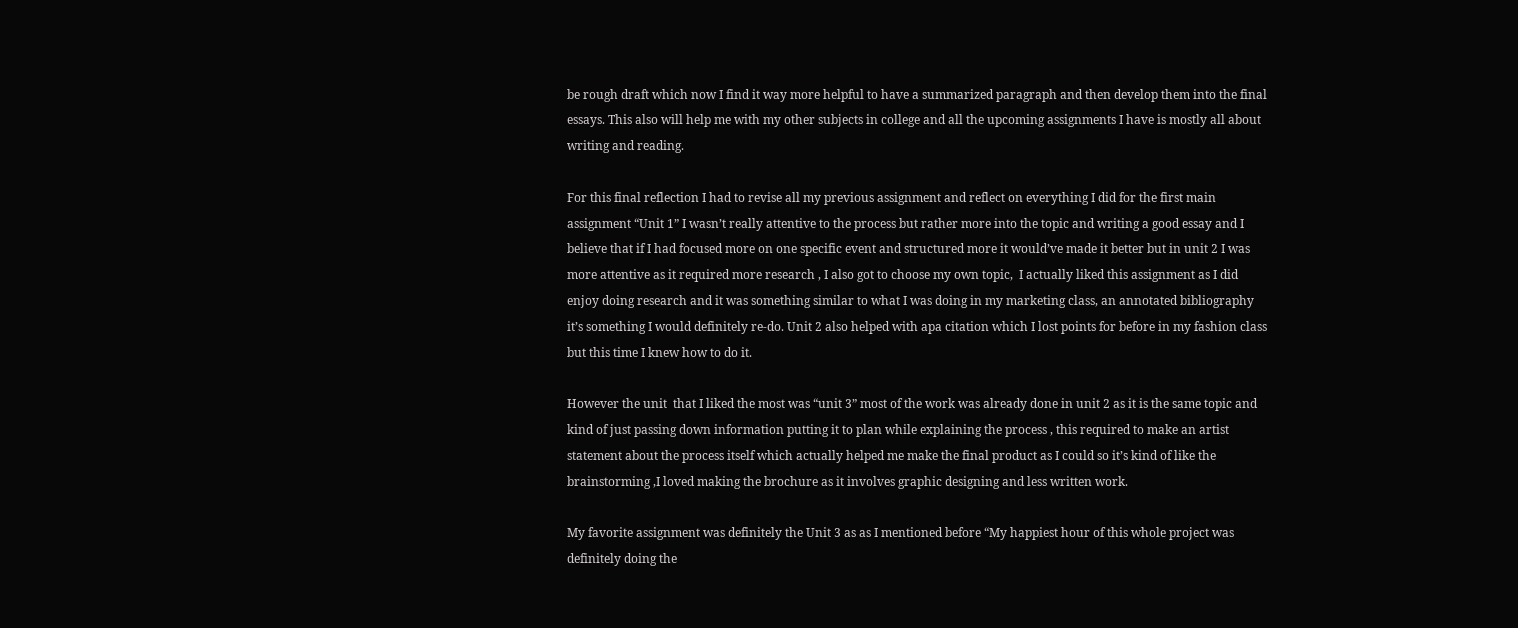be rough draft which now I find it way more helpful to have a summarized paragraph and then develop them into the final essays. This also will help me with my other subjects in college and all the upcoming assignments I have is mostly all about writing and reading.

For this final reflection I had to revise all my previous assignment and reflect on everything I did for the first main assignment “Unit 1” I wasn’t really attentive to the process but rather more into the topic and writing a good essay and I believe that if I had focused more on one specific event and structured more it would’ve made it better but in unit 2 I was more attentive as it required more research , I also got to choose my own topic,  I actually liked this assignment as I did enjoy doing research and it was something similar to what I was doing in my marketing class, an annotated bibliography it’s something I would definitely re-do. Unit 2 also helped with apa citation which I lost points for before in my fashion class but this time I knew how to do it.

However the unit  that I liked the most was “unit 3” most of the work was already done in unit 2 as it is the same topic and kind of just passing down information putting it to plan while explaining the process , this required to make an artist statement about the process itself which actually helped me make the final product as I could so it’s kind of like the brainstorming ,I loved making the brochure as it involves graphic designing and less written work.

My favorite assignment was definitely the Unit 3 as as I mentioned before “My happiest hour of this whole project was definitely doing the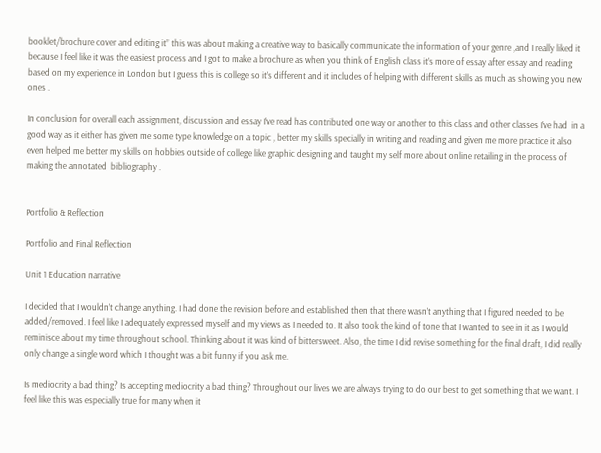booklet/brochure cover and editing it” this was about making a creative way to basically communicate the information of your genre ,and I really liked it because I feel like it was the easiest process and I got to make a brochure as when you think of English class it’s more of essay after essay and reading based on my experience in London but I guess this is college so it’s different and it includes of helping with different skills as much as showing you new ones .

In conclusion for overall each assignment, discussion and essay I’ve read has contributed one way or another to this class and other classes I’ve had  in a good way as it either has given me some type knowledge on a topic , better my skills specially in writing and reading and given me more practice it also even helped me better my skills on hobbies outside of college like graphic designing and taught my self more about online retailing in the process of making the annotated  bibliography .


Portfolio & Reflection

Portfolio and Final Reflection

Unit 1 Education narrative

I decided that I wouldn’t change anything. I had done the revision before and established then that there wasn’t anything that I figured needed to be added/removed. I feel like I adequately expressed myself and my views as I needed to. It also took the kind of tone that I wanted to see in it as I would reminisce about my time throughout school. Thinking about it was kind of bittersweet. Also, the time I did revise something for the final draft, I did really only change a single word which I thought was a bit funny if you ask me.

Is mediocrity a bad thing? Is accepting mediocrity a bad thing? Throughout our lives we are always trying to do our best to get something that we want. I feel like this was especially true for many when it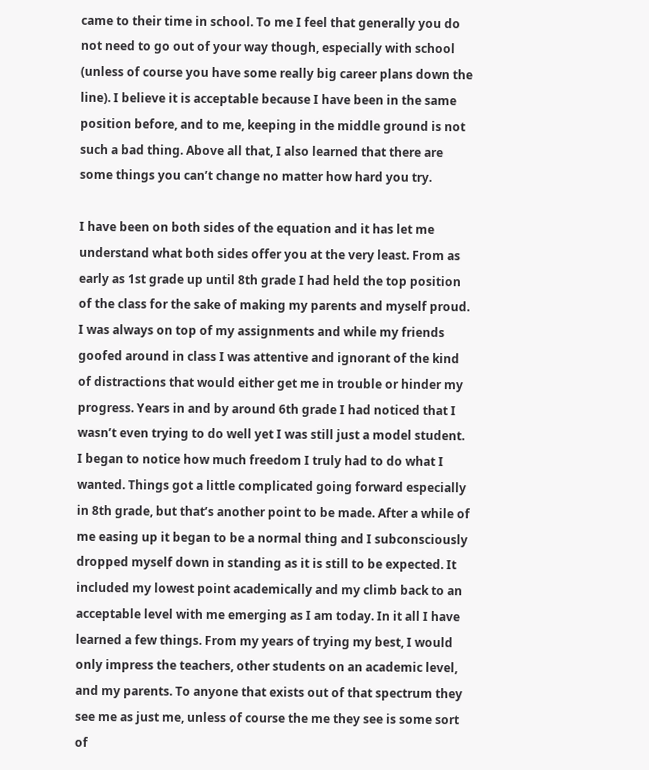came to their time in school. To me I feel that generally you do not need to go out of your way though, especially with school (unless of course you have some really big career plans down the line). I believe it is acceptable because I have been in the same position before, and to me, keeping in the middle ground is not such a bad thing. Above all that, I also learned that there are some things you can’t change no matter how hard you try.

I have been on both sides of the equation and it has let me understand what both sides offer you at the very least. From as early as 1st grade up until 8th grade I had held the top position of the class for the sake of making my parents and myself proud. I was always on top of my assignments and while my friends goofed around in class I was attentive and ignorant of the kind of distractions that would either get me in trouble or hinder my progress. Years in and by around 6th grade I had noticed that I wasn’t even trying to do well yet I was still just a model student. I began to notice how much freedom I truly had to do what I wanted. Things got a little complicated going forward especially in 8th grade, but that’s another point to be made. After a while of me easing up it began to be a normal thing and I subconsciously dropped myself down in standing as it is still to be expected. It included my lowest point academically and my climb back to an acceptable level with me emerging as I am today. In it all I have learned a few things. From my years of trying my best, I would only impress the teachers, other students on an academic level, and my parents. To anyone that exists out of that spectrum they see me as just me, unless of course the me they see is some sort of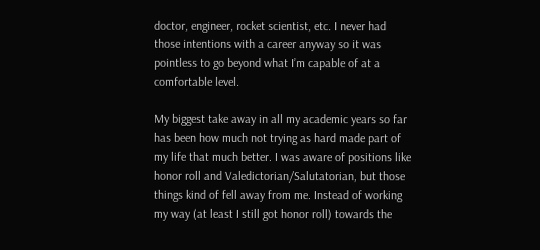doctor, engineer, rocket scientist, etc. I never had those intentions with a career anyway so it was pointless to go beyond what I’m capable of at a comfortable level.

My biggest take away in all my academic years so far has been how much not trying as hard made part of my life that much better. I was aware of positions like honor roll and Valedictorian/Salutatorian, but those things kind of fell away from me. Instead of working my way (at least I still got honor roll) towards the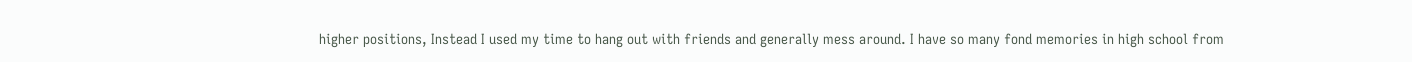higher positions, Instead I used my time to hang out with friends and generally mess around. I have so many fond memories in high school from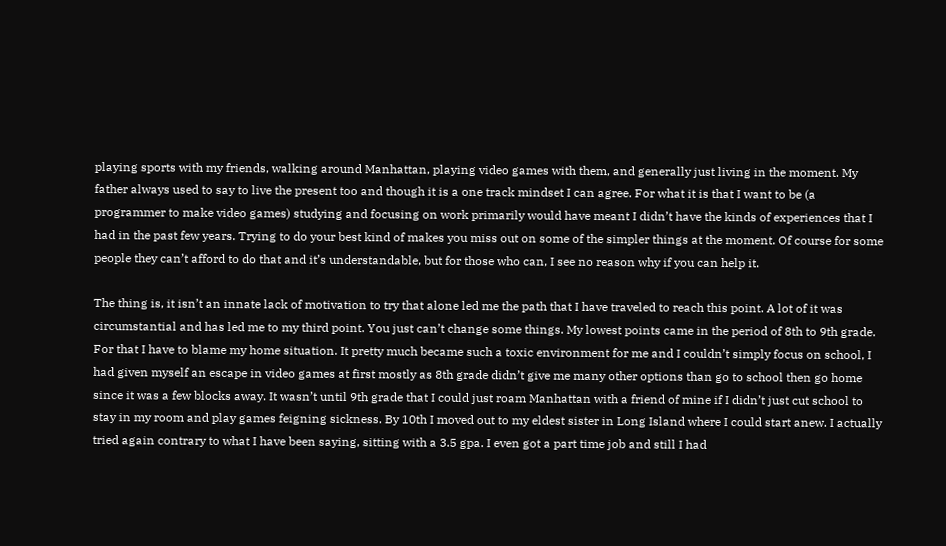playing sports with my friends, walking around Manhattan, playing video games with them, and generally just living in the moment. My father always used to say to live the present too and though it is a one track mindset I can agree. For what it is that I want to be (a programmer to make video games) studying and focusing on work primarily would have meant I didn’t have the kinds of experiences that I had in the past few years. Trying to do your best kind of makes you miss out on some of the simpler things at the moment. Of course for some people they can’t afford to do that and it’s understandable, but for those who can, I see no reason why if you can help it.

The thing is, it isn’t an innate lack of motivation to try that alone led me the path that I have traveled to reach this point. A lot of it was circumstantial and has led me to my third point. You just can’t change some things. My lowest points came in the period of 8th to 9th grade. For that I have to blame my home situation. It pretty much became such a toxic environment for me and I couldn’t simply focus on school, I had given myself an escape in video games at first mostly as 8th grade didn’t give me many other options than go to school then go home since it was a few blocks away. It wasn’t until 9th grade that I could just roam Manhattan with a friend of mine if I didn’t just cut school to stay in my room and play games feigning sickness. By 10th I moved out to my eldest sister in Long Island where I could start anew. I actually tried again contrary to what I have been saying, sitting with a 3.5 gpa. I even got a part time job and still I had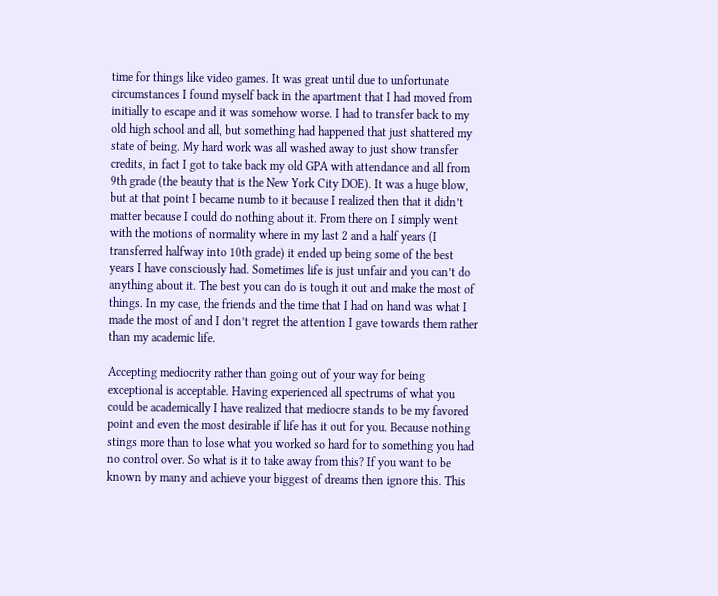time for things like video games. It was great until due to unfortunate circumstances I found myself back in the apartment that I had moved from initially to escape and it was somehow worse. I had to transfer back to my old high school and all, but something had happened that just shattered my state of being. My hard work was all washed away to just show transfer credits, in fact I got to take back my old GPA with attendance and all from 9th grade (the beauty that is the New York City DOE). It was a huge blow, but at that point I became numb to it because I realized then that it didn’t matter because I could do nothing about it. From there on I simply went with the motions of normality where in my last 2 and a half years (I transferred halfway into 10th grade) it ended up being some of the best years I have consciously had. Sometimes life is just unfair and you can’t do anything about it. The best you can do is tough it out and make the most of things. In my case, the friends and the time that I had on hand was what I made the most of and I don’t regret the attention I gave towards them rather than my academic life.

Accepting mediocrity rather than going out of your way for being exceptional is acceptable. Having experienced all spectrums of what you could be academically I have realized that mediocre stands to be my favored point and even the most desirable if life has it out for you. Because nothing stings more than to lose what you worked so hard for to something you had no control over. So what is it to take away from this? If you want to be known by many and achieve your biggest of dreams then ignore this. This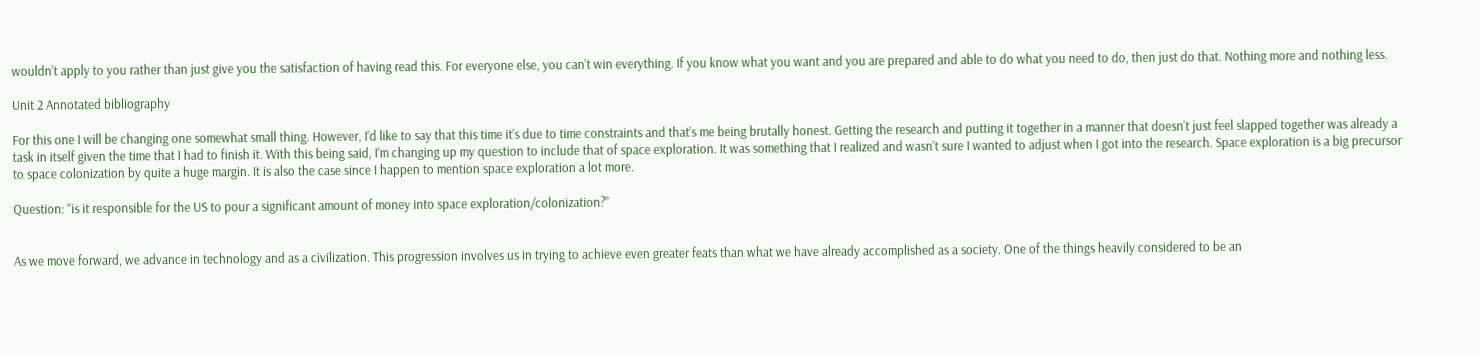wouldn’t apply to you rather than just give you the satisfaction of having read this. For everyone else, you can’t win everything. If you know what you want and you are prepared and able to do what you need to do, then just do that. Nothing more and nothing less.

Unit 2 Annotated bibliography

For this one I will be changing one somewhat small thing. However, I’d like to say that this time it’s due to time constraints and that’s me being brutally honest. Getting the research and putting it together in a manner that doesn’t just feel slapped together was already a task in itself given the time that I had to finish it. With this being said, I’m changing up my question to include that of space exploration. It was something that I realized and wasn’t sure I wanted to adjust when I got into the research. Space exploration is a big precursor to space colonization by quite a huge margin. It is also the case since I happen to mention space exploration a lot more.

Question: “is it responsible for the US to pour a significant amount of money into space exploration/colonization?”


As we move forward, we advance in technology and as a civilization. This progression involves us in trying to achieve even greater feats than what we have already accomplished as a society. One of the things heavily considered to be an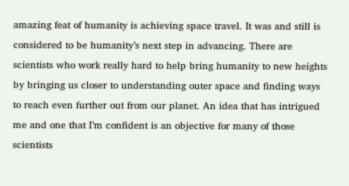amazing feat of humanity is achieving space travel. It was and still is considered to be humanity’s next step in advancing. There are scientists who work really hard to help bring humanity to new heights by bringing us closer to understanding outer space and finding ways to reach even further out from our planet. An idea that has intrigued me and one that I’m confident is an objective for many of those scientists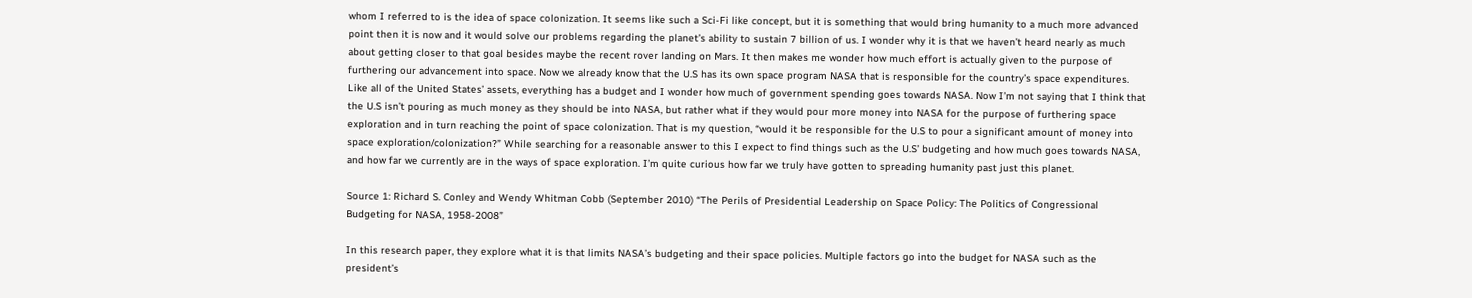whom I referred to is the idea of space colonization. It seems like such a Sci-Fi like concept, but it is something that would bring humanity to a much more advanced point then it is now and it would solve our problems regarding the planet’s ability to sustain 7 billion of us. I wonder why it is that we haven’t heard nearly as much about getting closer to that goal besides maybe the recent rover landing on Mars. It then makes me wonder how much effort is actually given to the purpose of furthering our advancement into space. Now we already know that the U.S has its own space program NASA that is responsible for the country’s space expenditures. Like all of the United States’ assets, everything has a budget and I wonder how much of government spending goes towards NASA. Now I’m not saying that I think that the U.S isn’t pouring as much money as they should be into NASA, but rather what if they would pour more money into NASA for the purpose of furthering space exploration and in turn reaching the point of space colonization. That is my question, “would it be responsible for the U.S to pour a significant amount of money into space exploration/colonization?” While searching for a reasonable answer to this I expect to find things such as the U.S’ budgeting and how much goes towards NASA, and how far we currently are in the ways of space exploration. I’m quite curious how far we truly have gotten to spreading humanity past just this planet.

Source 1: Richard S. Conley and Wendy Whitman Cobb (September 2010) “The Perils of Presidential Leadership on Space Policy: The Politics of Congressional Budgeting for NASA, 1958-2008”

In this research paper, they explore what it is that limits NASA’s budgeting and their space policies. Multiple factors go into the budget for NASA such as the president’s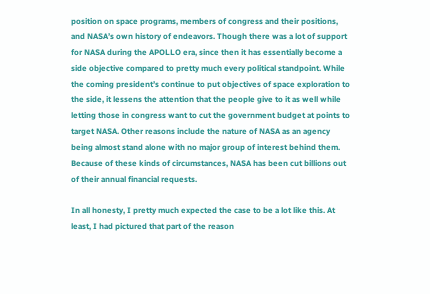position on space programs, members of congress and their positions, and NASA’s own history of endeavors. Though there was a lot of support for NASA during the APOLLO era, since then it has essentially become a side objective compared to pretty much every political standpoint. While the coming president’s continue to put objectives of space exploration to the side, it lessens the attention that the people give to it as well while letting those in congress want to cut the government budget at points to target NASA. Other reasons include the nature of NASA as an agency being almost stand alone with no major group of interest behind them. Because of these kinds of circumstances, NASA has been cut billions out of their annual financial requests.

In all honesty, I pretty much expected the case to be a lot like this. At least, I had pictured that part of the reason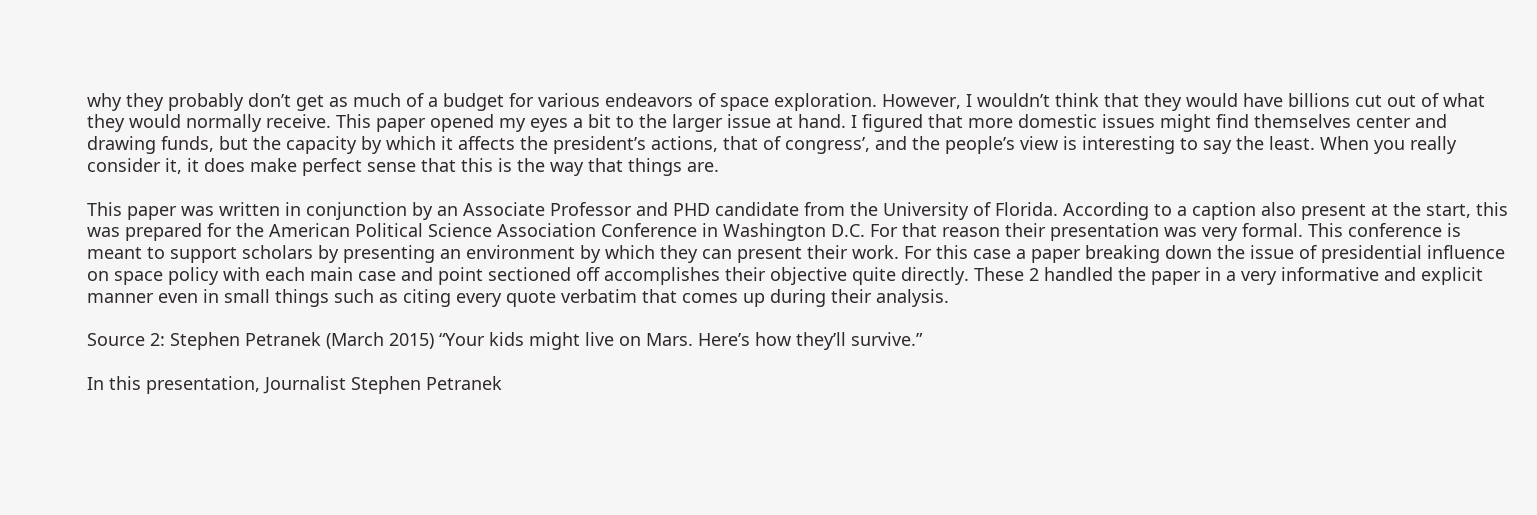why they probably don’t get as much of a budget for various endeavors of space exploration. However, I wouldn’t think that they would have billions cut out of what they would normally receive. This paper opened my eyes a bit to the larger issue at hand. I figured that more domestic issues might find themselves center and drawing funds, but the capacity by which it affects the president’s actions, that of congress’, and the people’s view is interesting to say the least. When you really consider it, it does make perfect sense that this is the way that things are.

This paper was written in conjunction by an Associate Professor and PHD candidate from the University of Florida. According to a caption also present at the start, this was prepared for the American Political Science Association Conference in Washington D.C. For that reason their presentation was very formal. This conference is meant to support scholars by presenting an environment by which they can present their work. For this case a paper breaking down the issue of presidential influence on space policy with each main case and point sectioned off accomplishes their objective quite directly. These 2 handled the paper in a very informative and explicit manner even in small things such as citing every quote verbatim that comes up during their analysis.

Source 2: Stephen Petranek (March 2015) “Your kids might live on Mars. Here’s how they’ll survive.”

In this presentation, Journalist Stephen Petranek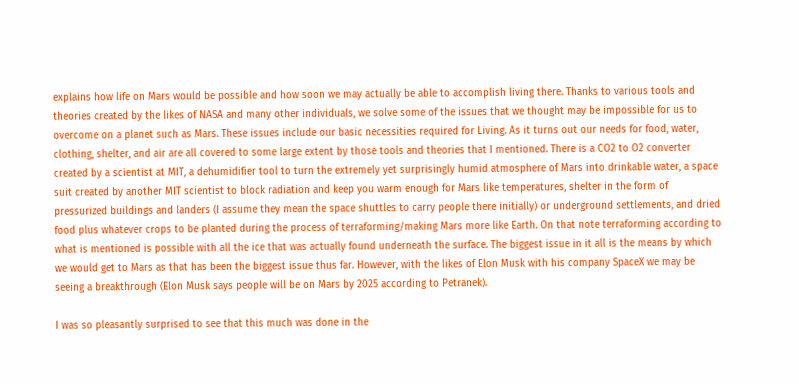explains how life on Mars would be possible and how soon we may actually be able to accomplish living there. Thanks to various tools and theories created by the likes of NASA and many other individuals, we solve some of the issues that we thought may be impossible for us to overcome on a planet such as Mars. These issues include our basic necessities required for Living. As it turns out our needs for food, water, clothing, shelter, and air are all covered to some large extent by those tools and theories that I mentioned. There is a CO2 to O2 converter created by a scientist at MIT, a dehumidifier tool to turn the extremely yet surprisingly humid atmosphere of Mars into drinkable water, a space suit created by another MIT scientist to block radiation and keep you warm enough for Mars like temperatures, shelter in the form of pressurized buildings and landers (I assume they mean the space shuttles to carry people there initially) or underground settlements, and dried food plus whatever crops to be planted during the process of terraforming/making Mars more like Earth. On that note terraforming according to what is mentioned is possible with all the ice that was actually found underneath the surface. The biggest issue in it all is the means by which we would get to Mars as that has been the biggest issue thus far. However, with the likes of Elon Musk with his company SpaceX we may be seeing a breakthrough (Elon Musk says people will be on Mars by 2025 according to Petranek).

I was so pleasantly surprised to see that this much was done in the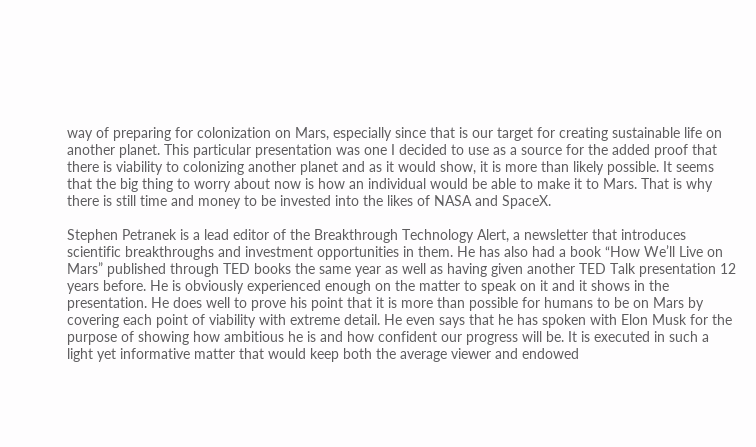way of preparing for colonization on Mars, especially since that is our target for creating sustainable life on another planet. This particular presentation was one I decided to use as a source for the added proof that there is viability to colonizing another planet and as it would show, it is more than likely possible. It seems that the big thing to worry about now is how an individual would be able to make it to Mars. That is why there is still time and money to be invested into the likes of NASA and SpaceX.

Stephen Petranek is a lead editor of the Breakthrough Technology Alert, a newsletter that introduces scientific breakthroughs and investment opportunities in them. He has also had a book “How We’ll Live on Mars” published through TED books the same year as well as having given another TED Talk presentation 12 years before. He is obviously experienced enough on the matter to speak on it and it shows in the presentation. He does well to prove his point that it is more than possible for humans to be on Mars by covering each point of viability with extreme detail. He even says that he has spoken with Elon Musk for the purpose of showing how ambitious he is and how confident our progress will be. It is executed in such a light yet informative matter that would keep both the average viewer and endowed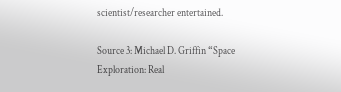scientist/researcher entertained.

Source 3: Michael D. Griffin “Space Exploration: Real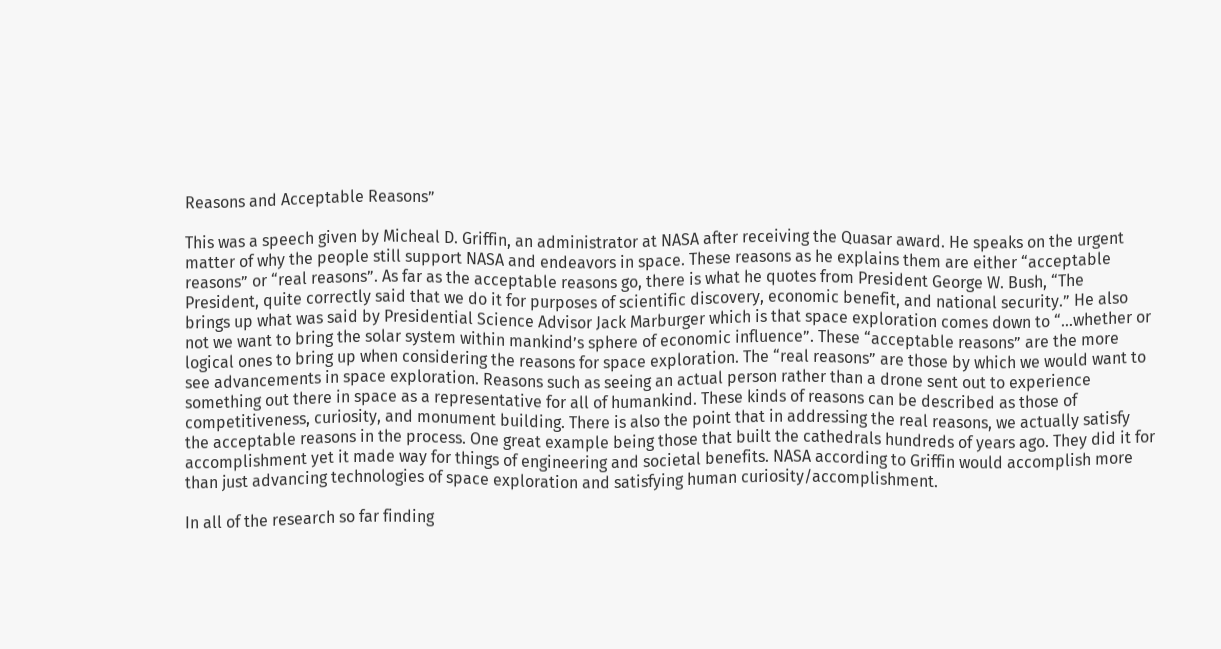Reasons and Acceptable Reasons”

This was a speech given by Micheal D. Griffin, an administrator at NASA after receiving the Quasar award. He speaks on the urgent matter of why the people still support NASA and endeavors in space. These reasons as he explains them are either “acceptable reasons” or “real reasons”. As far as the acceptable reasons go, there is what he quotes from President George W. Bush, “The President, quite correctly said that we do it for purposes of scientific discovery, economic benefit, and national security.” He also brings up what was said by Presidential Science Advisor Jack Marburger which is that space exploration comes down to “…whether or not we want to bring the solar system within mankind’s sphere of economic influence”. These “acceptable reasons” are the more logical ones to bring up when considering the reasons for space exploration. The “real reasons” are those by which we would want to see advancements in space exploration. Reasons such as seeing an actual person rather than a drone sent out to experience something out there in space as a representative for all of humankind. These kinds of reasons can be described as those of competitiveness, curiosity, and monument building. There is also the point that in addressing the real reasons, we actually satisfy the acceptable reasons in the process. One great example being those that built the cathedrals hundreds of years ago. They did it for accomplishment yet it made way for things of engineering and societal benefits. NASA according to Griffin would accomplish more than just advancing technologies of space exploration and satisfying human curiosity/accomplishment.

In all of the research so far finding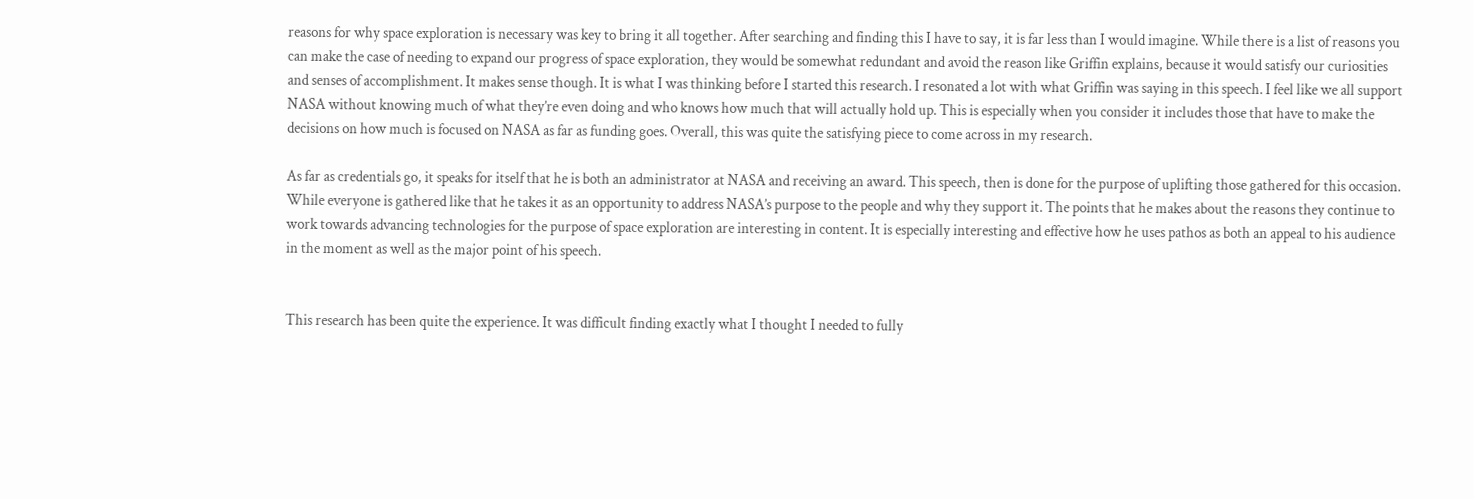reasons for why space exploration is necessary was key to bring it all together. After searching and finding this I have to say, it is far less than I would imagine. While there is a list of reasons you can make the case of needing to expand our progress of space exploration, they would be somewhat redundant and avoid the reason like Griffin explains, because it would satisfy our curiosities and senses of accomplishment. It makes sense though. It is what I was thinking before I started this research. I resonated a lot with what Griffin was saying in this speech. I feel like we all support NASA without knowing much of what they’re even doing and who knows how much that will actually hold up. This is especially when you consider it includes those that have to make the decisions on how much is focused on NASA as far as funding goes. Overall, this was quite the satisfying piece to come across in my research.

As far as credentials go, it speaks for itself that he is both an administrator at NASA and receiving an award. This speech, then is done for the purpose of uplifting those gathered for this occasion. While everyone is gathered like that he takes it as an opportunity to address NASA’s purpose to the people and why they support it. The points that he makes about the reasons they continue to work towards advancing technologies for the purpose of space exploration are interesting in content. It is especially interesting and effective how he uses pathos as both an appeal to his audience in the moment as well as the major point of his speech.


This research has been quite the experience. It was difficult finding exactly what I thought I needed to fully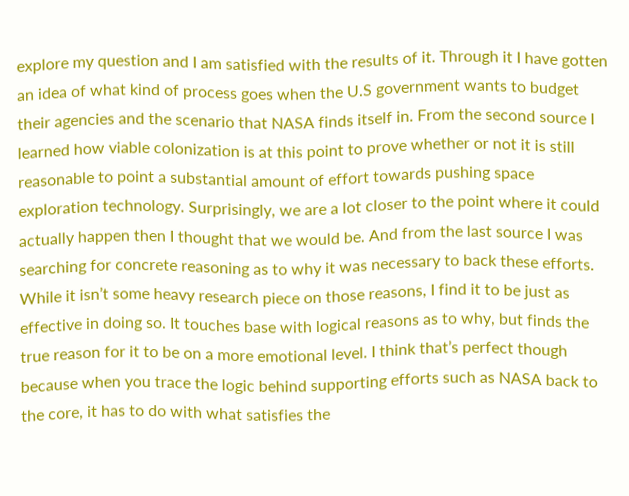explore my question and I am satisfied with the results of it. Through it I have gotten an idea of what kind of process goes when the U.S government wants to budget their agencies and the scenario that NASA finds itself in. From the second source I learned how viable colonization is at this point to prove whether or not it is still reasonable to point a substantial amount of effort towards pushing space exploration technology. Surprisingly, we are a lot closer to the point where it could actually happen then I thought that we would be. And from the last source I was searching for concrete reasoning as to why it was necessary to back these efforts. While it isn’t some heavy research piece on those reasons, I find it to be just as effective in doing so. It touches base with logical reasons as to why, but finds the true reason for it to be on a more emotional level. I think that’s perfect though because when you trace the logic behind supporting efforts such as NASA back to the core, it has to do with what satisfies the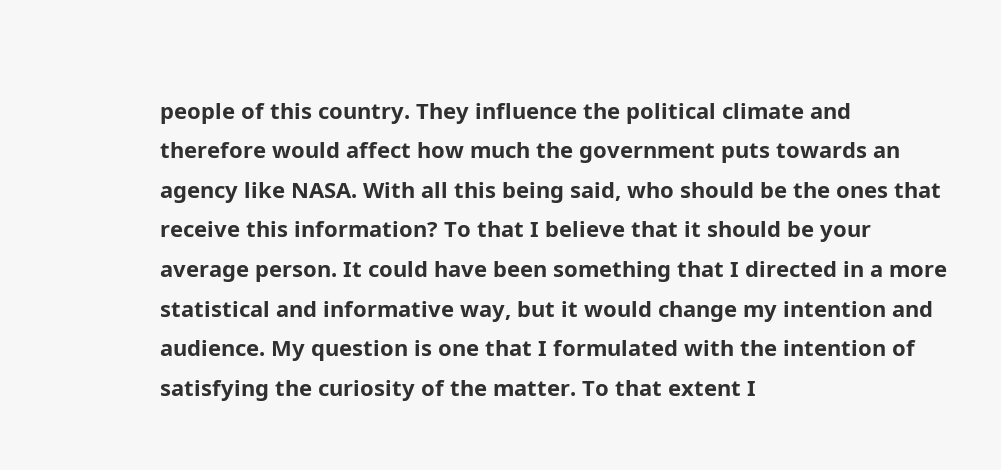people of this country. They influence the political climate and therefore would affect how much the government puts towards an agency like NASA. With all this being said, who should be the ones that receive this information? To that I believe that it should be your average person. It could have been something that I directed in a more statistical and informative way, but it would change my intention and audience. My question is one that I formulated with the intention of satisfying the curiosity of the matter. To that extent I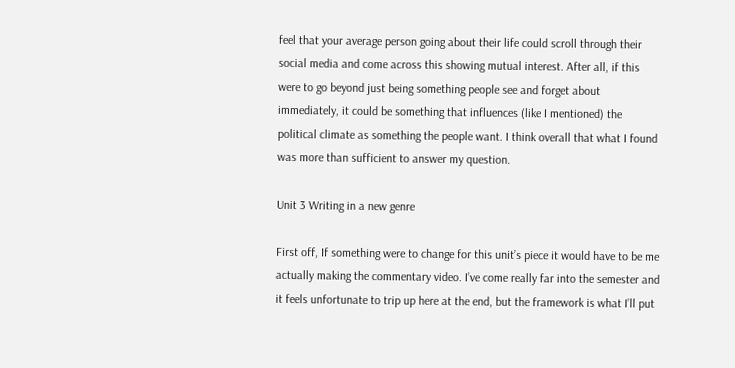feel that your average person going about their life could scroll through their social media and come across this showing mutual interest. After all, if this were to go beyond just being something people see and forget about immediately, it could be something that influences (like I mentioned) the political climate as something the people want. I think overall that what I found was more than sufficient to answer my question.

Unit 3 Writing in a new genre

First off, If something were to change for this unit’s piece it would have to be me actually making the commentary video. I’ve come really far into the semester and it feels unfortunate to trip up here at the end, but the framework is what I’ll put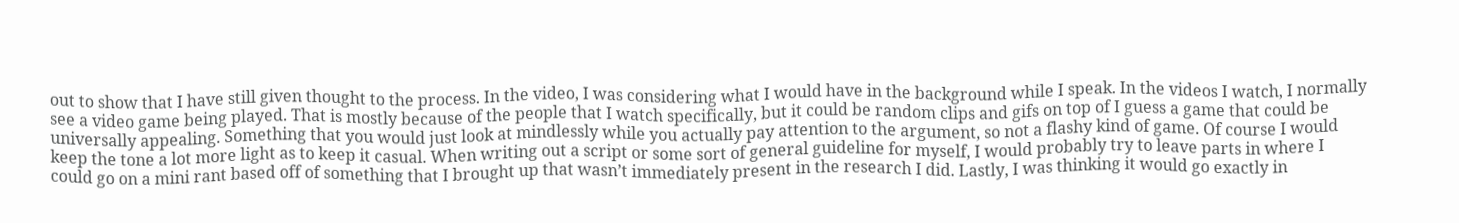out to show that I have still given thought to the process. In the video, I was considering what I would have in the background while I speak. In the videos I watch, I normally see a video game being played. That is mostly because of the people that I watch specifically, but it could be random clips and gifs on top of I guess a game that could be universally appealing. Something that you would just look at mindlessly while you actually pay attention to the argument, so not a flashy kind of game. Of course I would keep the tone a lot more light as to keep it casual. When writing out a script or some sort of general guideline for myself, I would probably try to leave parts in where I could go on a mini rant based off of something that I brought up that wasn’t immediately present in the research I did. Lastly, I was thinking it would go exactly in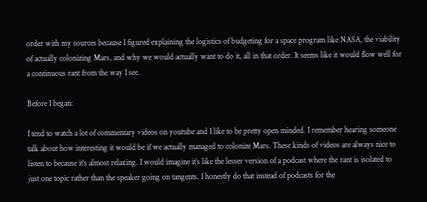order with my sources because I figured explaining the logistics of budgeting for a space program like NASA, the viability of actually colonizing Mars, and why we would actually want to do it, all in that order. It seems like it would flow well for a continuous rant from the way I see.

Before I began:

I tend to watch a lot of commentary videos on youtube and I like to be pretty open minded. I remember hearing someone talk about how interesting it would be if we actually managed to colonize Mars. These kinds of videos are always nice to listen to because it’s almost relaxing. I would imagine it’s like the lesser version of a podcast where the rant is isolated to just one topic rather than the speaker going on tangents. I honestly do that instead of podcasts for the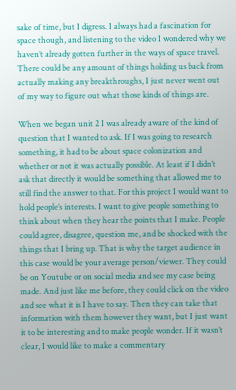sake of time, but I digress. I always had a fascination for space though, and listening to the video I wondered why we haven’t already gotten further in the ways of space travel. There could be any amount of things holding us back from actually making any breakthroughs, I just never went out of my way to figure out what those kinds of things are.

When we began unit 2 I was already aware of the kind of question that I wanted to ask. If I was going to research something, it had to be about space colonization and whether or not it was actually possible. At least if I didn’t ask that directly it would be something that allowed me to still find the answer to that. For this project I would want to hold people’s interests. I want to give people something to think about when they hear the points that I make. People could agree, disagree, question me, and be shocked with the things that I bring up. That is why the target audience in this case would be your average person/viewer. They could be on Youtube or on social media and see my case being made. And just like me before, they could click on the video and see what it is I have to say. Then they can take that information with them however they want, but I just want it to be interesting and to make people wonder. If it wasn’t clear, I would like to make a commentary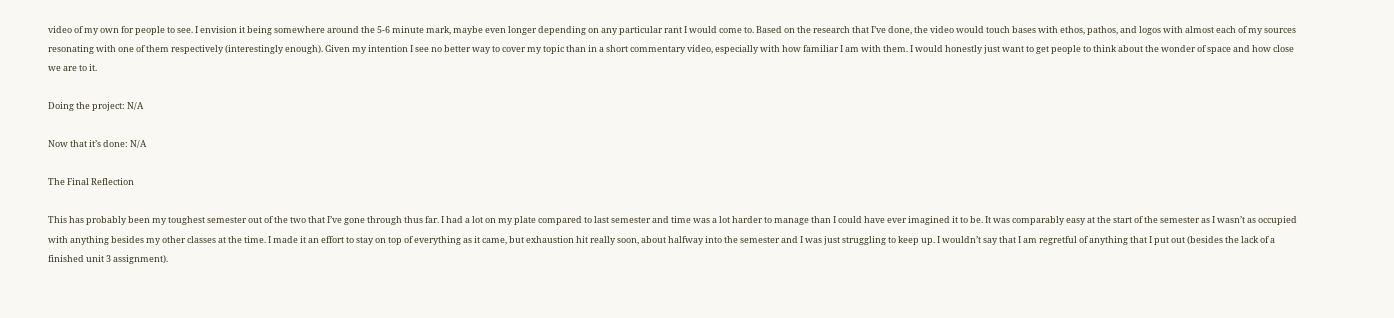video of my own for people to see. I envision it being somewhere around the 5-6 minute mark, maybe even longer depending on any particular rant I would come to. Based on the research that I’ve done, the video would touch bases with ethos, pathos, and logos with almost each of my sources resonating with one of them respectively (interestingly enough). Given my intention I see no better way to cover my topic than in a short commentary video, especially with how familiar I am with them. I would honestly just want to get people to think about the wonder of space and how close we are to it.

Doing the project: N/A

Now that it’s done: N/A

The Final Reflection

This has probably been my toughest semester out of the two that I’ve gone through thus far. I had a lot on my plate compared to last semester and time was a lot harder to manage than I could have ever imagined it to be. It was comparably easy at the start of the semester as I wasn’t as occupied with anything besides my other classes at the time. I made it an effort to stay on top of everything as it came, but exhaustion hit really soon, about halfway into the semester and I was just struggling to keep up. I wouldn’t say that I am regretful of anything that I put out (besides the lack of a finished unit 3 assignment).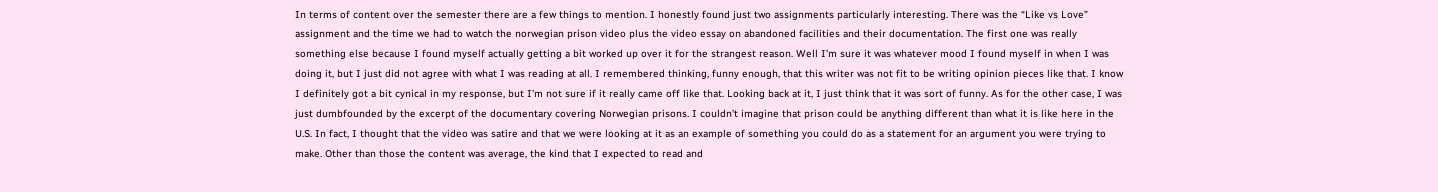In terms of content over the semester there are a few things to mention. I honestly found just two assignments particularly interesting. There was the “Like vs Love” assignment and the time we had to watch the norwegian prison video plus the video essay on abandoned facilities and their documentation. The first one was really something else because I found myself actually getting a bit worked up over it for the strangest reason. Well I’m sure it was whatever mood I found myself in when I was doing it, but I just did not agree with what I was reading at all. I remembered thinking, funny enough, that this writer was not fit to be writing opinion pieces like that. I know I definitely got a bit cynical in my response, but I’m not sure if it really came off like that. Looking back at it, I just think that it was sort of funny. As for the other case, I was just dumbfounded by the excerpt of the documentary covering Norwegian prisons. I couldn’t imagine that prison could be anything different than what it is like here in the U.S. In fact, I thought that the video was satire and that we were looking at it as an example of something you could do as a statement for an argument you were trying to make. Other than those the content was average, the kind that I expected to read and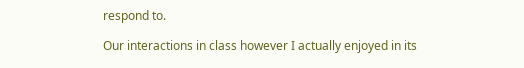respond to.

Our interactions in class however I actually enjoyed in its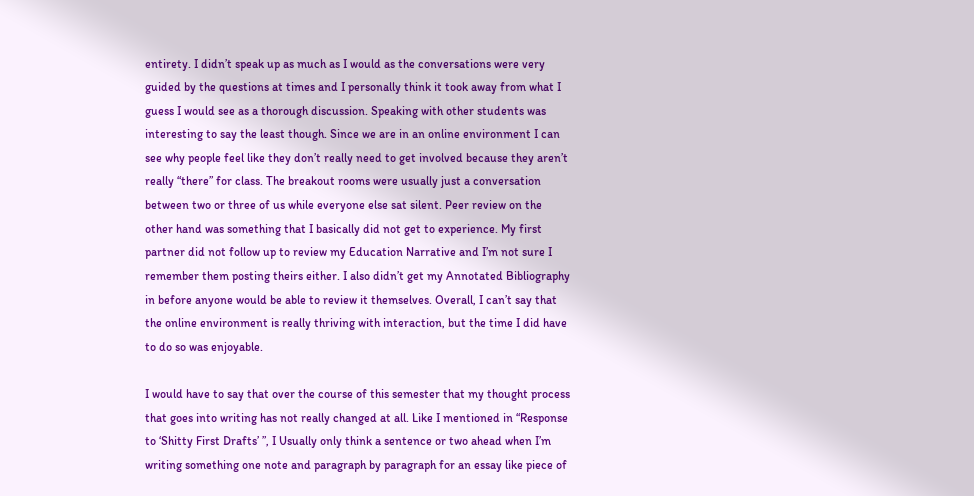entirety. I didn’t speak up as much as I would as the conversations were very guided by the questions at times and I personally think it took away from what I guess I would see as a thorough discussion. Speaking with other students was interesting to say the least though. Since we are in an online environment I can see why people feel like they don’t really need to get involved because they aren’t really “there” for class. The breakout rooms were usually just a conversation between two or three of us while everyone else sat silent. Peer review on the other hand was something that I basically did not get to experience. My first partner did not follow up to review my Education Narrative and I’m not sure I remember them posting theirs either. I also didn’t get my Annotated Bibliography in before anyone would be able to review it themselves. Overall, I can’t say that the online environment is really thriving with interaction, but the time I did have to do so was enjoyable.

I would have to say that over the course of this semester that my thought process that goes into writing has not really changed at all. Like I mentioned in “Response to ‘Shitty First Drafts’ ”, I Usually only think a sentence or two ahead when I’m writing something one note and paragraph by paragraph for an essay like piece of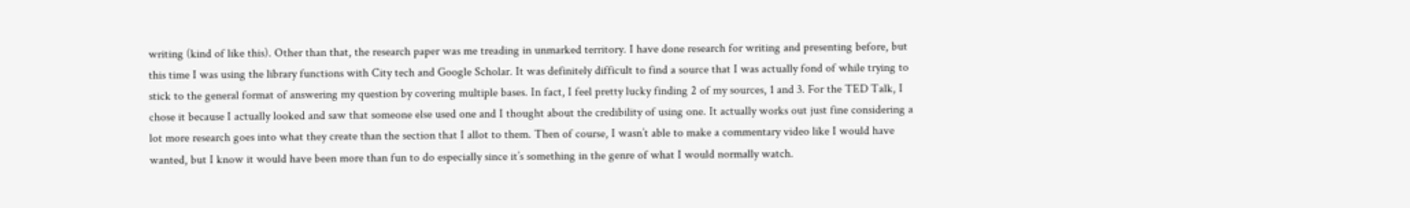writing (kind of like this). Other than that, the research paper was me treading in unmarked territory. I have done research for writing and presenting before, but this time I was using the library functions with City tech and Google Scholar. It was definitely difficult to find a source that I was actually fond of while trying to stick to the general format of answering my question by covering multiple bases. In fact, I feel pretty lucky finding 2 of my sources, 1 and 3. For the TED Talk, I chose it because I actually looked and saw that someone else used one and I thought about the credibility of using one. It actually works out just fine considering a lot more research goes into what they create than the section that I allot to them. Then of course, I wasn’t able to make a commentary video like I would have wanted, but I know it would have been more than fun to do especially since it’s something in the genre of what I would normally watch.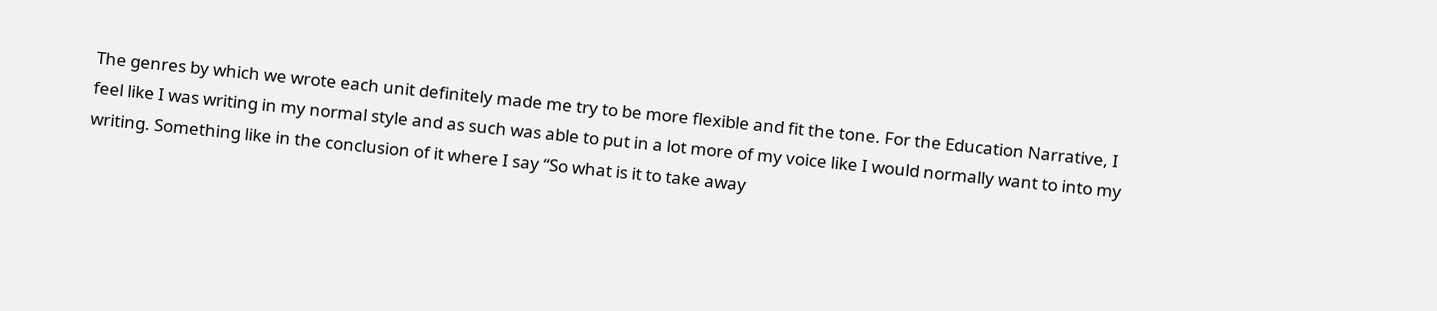The genres by which we wrote each unit definitely made me try to be more flexible and fit the tone. For the Education Narrative, I feel like I was writing in my normal style and as such was able to put in a lot more of my voice like I would normally want to into my writing. Something like in the conclusion of it where I say “So what is it to take away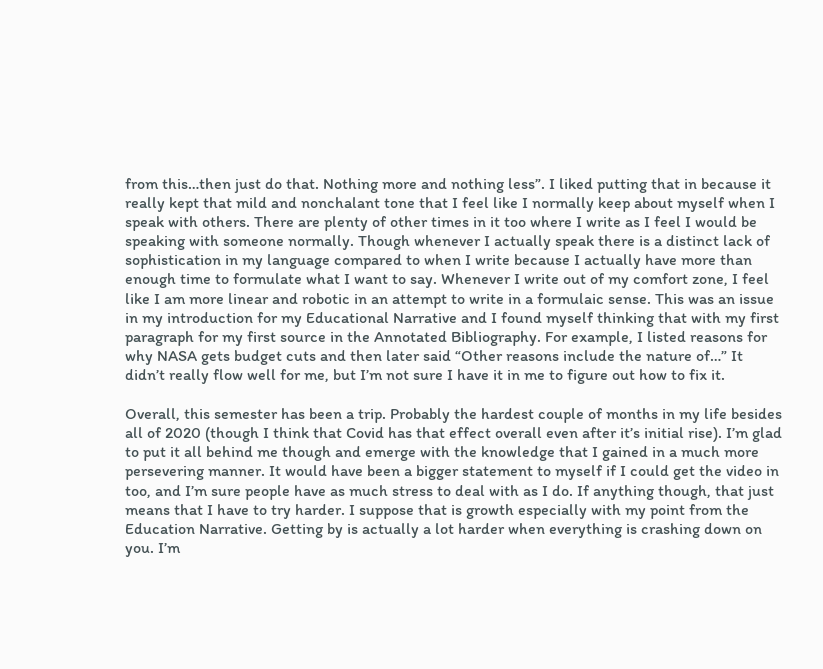from this…then just do that. Nothing more and nothing less”. I liked putting that in because it really kept that mild and nonchalant tone that I feel like I normally keep about myself when I speak with others. There are plenty of other times in it too where I write as I feel I would be speaking with someone normally. Though whenever I actually speak there is a distinct lack of sophistication in my language compared to when I write because I actually have more than enough time to formulate what I want to say. Whenever I write out of my comfort zone, I feel like I am more linear and robotic in an attempt to write in a formulaic sense. This was an issue in my introduction for my Educational Narrative and I found myself thinking that with my first paragraph for my first source in the Annotated Bibliography. For example, I listed reasons for why NASA gets budget cuts and then later said “Other reasons include the nature of…” It didn’t really flow well for me, but I’m not sure I have it in me to figure out how to fix it.

Overall, this semester has been a trip. Probably the hardest couple of months in my life besides all of 2020 (though I think that Covid has that effect overall even after it’s initial rise). I’m glad to put it all behind me though and emerge with the knowledge that I gained in a much more persevering manner. It would have been a bigger statement to myself if I could get the video in too, and I’m sure people have as much stress to deal with as I do. If anything though, that just means that I have to try harder. I suppose that is growth especially with my point from the Education Narrative. Getting by is actually a lot harder when everything is crashing down on you. I’m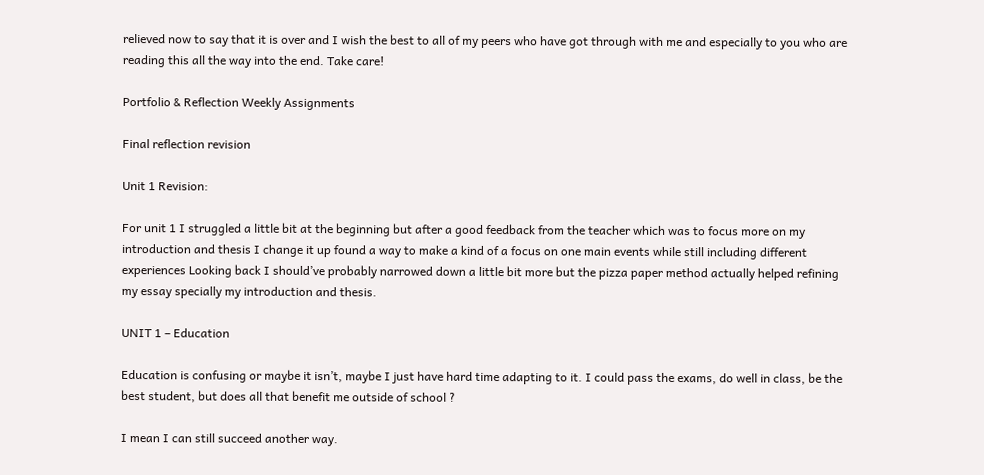relieved now to say that it is over and I wish the best to all of my peers who have got through with me and especially to you who are reading this all the way into the end. Take care!

Portfolio & Reflection Weekly Assignments

Final reflection revision

Unit 1 Revision:

For unit 1 I struggled a little bit at the beginning but after a good feedback from the teacher which was to focus more on my introduction and thesis I change it up found a way to make a kind of a focus on one main events while still including different experiences Looking back I should’ve probably narrowed down a little bit more but the pizza paper method actually helped refining my essay specially my introduction and thesis.

UNIT 1 – Education

Education is confusing or maybe it isn’t, maybe I just have hard time adapting to it. I could pass the exams, do well in class, be the best student, but does all that benefit me outside of school ?

I mean I can still succeed another way.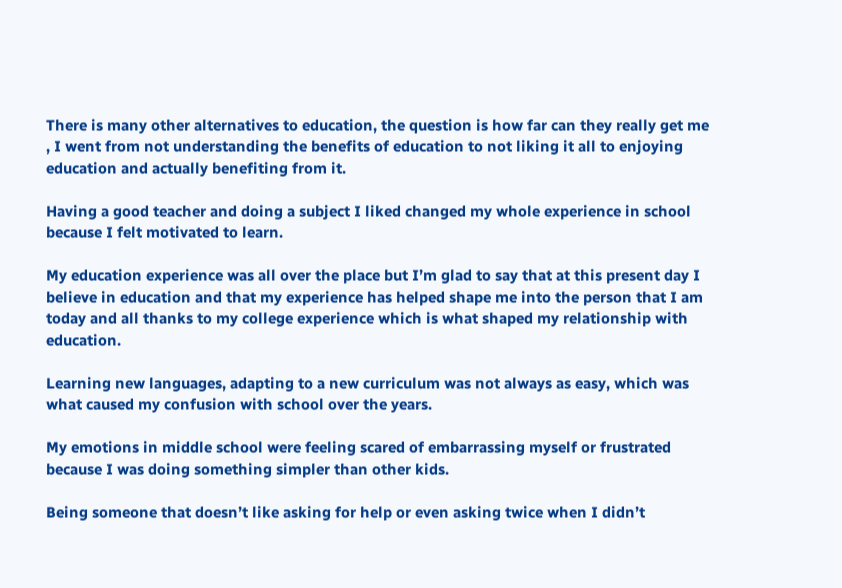There is many other alternatives to education, the question is how far can they really get me , I went from not understanding the benefits of education to not liking it all to enjoying education and actually benefiting from it.

Having a good teacher and doing a subject I liked changed my whole experience in school because I felt motivated to learn.

My education experience was all over the place but I’m glad to say that at this present day I believe in education and that my experience has helped shape me into the person that I am today and all thanks to my college experience which is what shaped my relationship with education.

Learning new languages, adapting to a new curriculum was not always as easy, which was what caused my confusion with school over the years.

My emotions in middle school were feeling scared of embarrassing myself or frustrated because I was doing something simpler than other kids.

Being someone that doesn’t like asking for help or even asking twice when I didn’t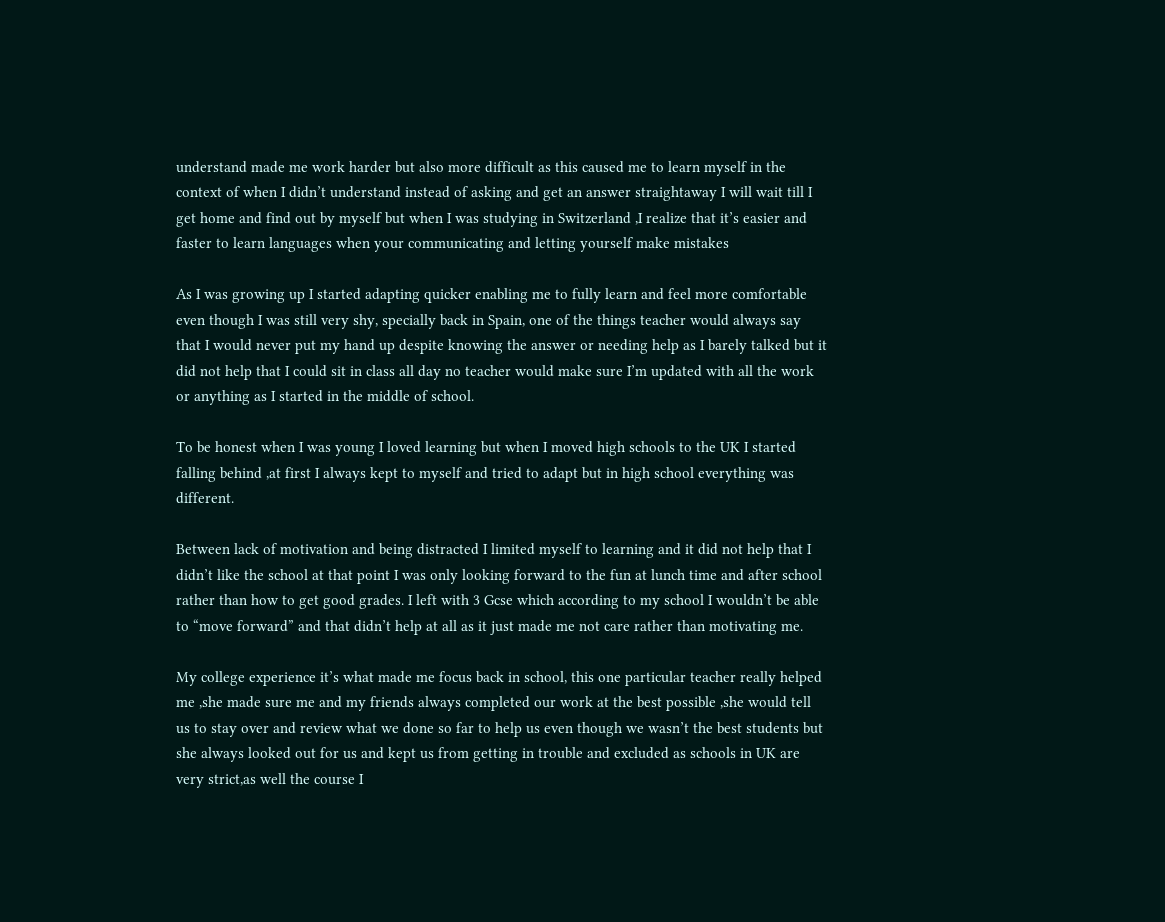understand made me work harder but also more difficult as this caused me to learn myself in the context of when I didn’t understand instead of asking and get an answer straightaway I will wait till I get home and find out by myself but when I was studying in Switzerland ,I realize that it’s easier and faster to learn languages when your communicating and letting yourself make mistakes

As I was growing up I started adapting quicker enabling me to fully learn and feel more comfortable even though I was still very shy, specially back in Spain, one of the things teacher would always say that I would never put my hand up despite knowing the answer or needing help as I barely talked but it did not help that I could sit in class all day no teacher would make sure I’m updated with all the work or anything as I started in the middle of school.

To be honest when I was young I loved learning but when I moved high schools to the UK I started falling behind ,at first I always kept to myself and tried to adapt but in high school everything was different.

Between lack of motivation and being distracted I limited myself to learning and it did not help that I didn’t like the school at that point I was only looking forward to the fun at lunch time and after school rather than how to get good grades. I left with 3 Gcse which according to my school I wouldn’t be able to “move forward” and that didn’t help at all as it just made me not care rather than motivating me.

My college experience it’s what made me focus back in school, this one particular teacher really helped me ,she made sure me and my friends always completed our work at the best possible ,she would tell us to stay over and review what we done so far to help us even though we wasn’t the best students but she always looked out for us and kept us from getting in trouble and excluded as schools in UK are very strict,as well the course I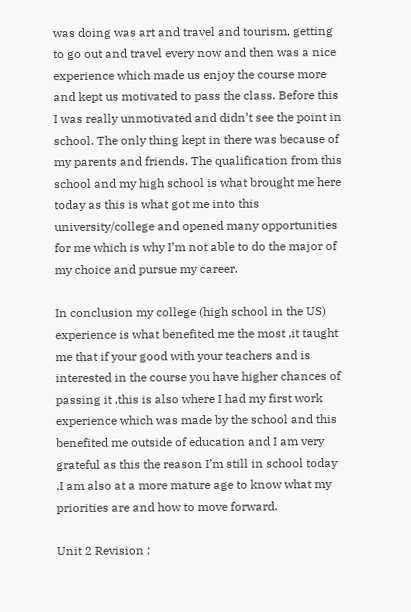was doing was art and travel and tourism, getting to go out and travel every now and then was a nice experience which made us enjoy the course more and kept us motivated to pass the class. Before this I was really unmotivated and didn’t see the point in school. The only thing kept in there was because of my parents and friends. The qualification from this school and my high school is what brought me here today as this is what got me into this university/college and opened many opportunities for me which is why I’m not able to do the major of my choice and pursue my career.

In conclusion my college (high school in the US) experience is what benefited me the most ,it taught me that if your good with your teachers and is interested in the course you have higher chances of passing it ,this is also where I had my first work experience which was made by the school and this benefited me outside of education and I am very grateful as this the reason I’m still in school today ,I am also at a more mature age to know what my priorities are and how to move forward.

Unit 2 Revision :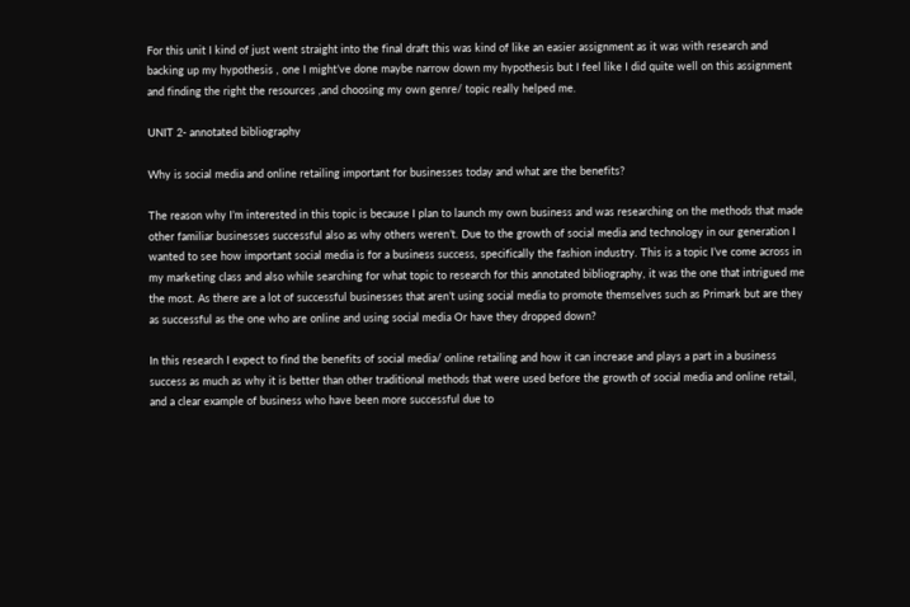For this unit I kind of just went straight into the final draft this was kind of like an easier assignment as it was with research and backing up my hypothesis , one I might’ve done maybe narrow down my hypothesis but I feel like I did quite well on this assignment and finding the right the resources ,and choosing my own genre/ topic really helped me.

UNIT 2- annotated bibliography

Why is social media and online retailing important for businesses today and what are the benefits?

The reason why I’m interested in this topic is because I plan to launch my own business and was researching on the methods that made other familiar businesses successful also as why others weren’t. Due to the growth of social media and technology in our generation I wanted to see how important social media is for a business success, specifically the fashion industry. This is a topic I’ve come across in my marketing class and also while searching for what topic to research for this annotated bibliography, it was the one that intrigued me the most. As there are a lot of successful businesses that aren’t using social media to promote themselves such as Primark but are they as successful as the one who are online and using social media Or have they dropped down?

In this research I expect to find the benefits of social media/ online retailing and how it can increase and plays a part in a business success as much as why it is better than other traditional methods that were used before the growth of social media and online retail, and a clear example of business who have been more successful due to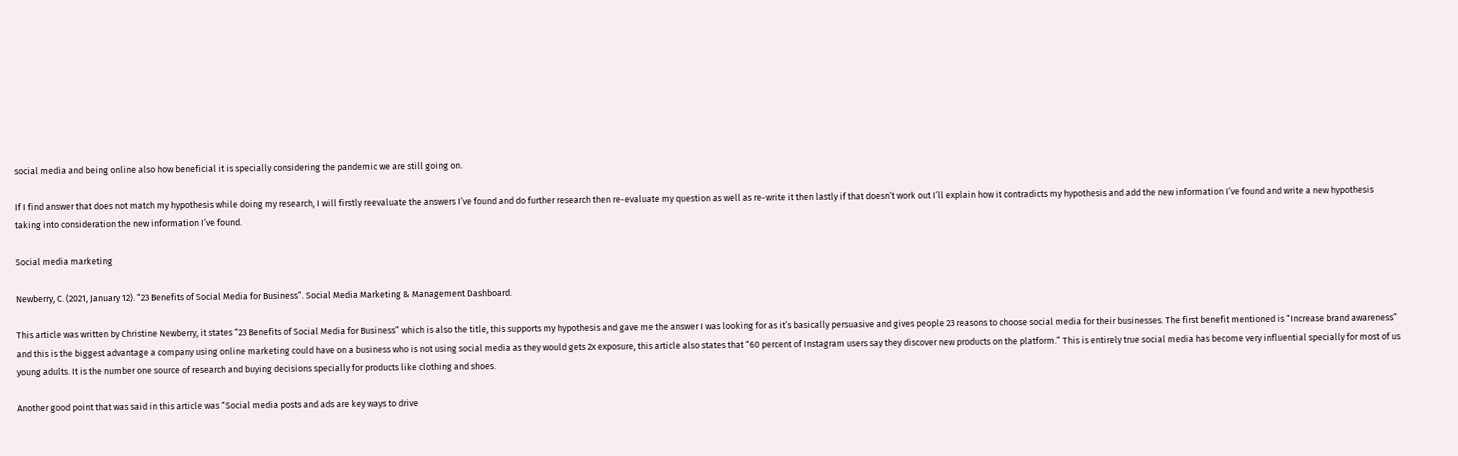social media and being online also how beneficial it is specially considering the pandemic we are still going on.

If I find answer that does not match my hypothesis while doing my research, I will firstly reevaluate the answers I’ve found and do further research then re-evaluate my question as well as re-write it then lastly if that doesn’t work out I’ll explain how it contradicts my hypothesis and add the new information I’ve found and write a new hypothesis taking into consideration the new information I’ve found.

Social media marketing

Newberry, C. (2021, January 12). “23 Benefits of Social Media for Business”. Social Media Marketing & Management Dashboard.

This article was written by Christine Newberry, it states “23 Benefits of Social Media for Business” which is also the title, this supports my hypothesis and gave me the answer I was looking for as it’s basically persuasive and gives people 23 reasons to choose social media for their businesses. The first benefit mentioned is “Increase brand awareness” and this is the biggest advantage a company using online marketing could have on a business who is not using social media as they would gets 2x exposure, this article also states that “60 percent of Instagram users say they discover new products on the platform.” This is entirely true social media has become very influential specially for most of us young adults. It is the number one source of research and buying decisions specially for products like clothing and shoes.

Another good point that was said in this article was “Social media posts and ads are key ways to drive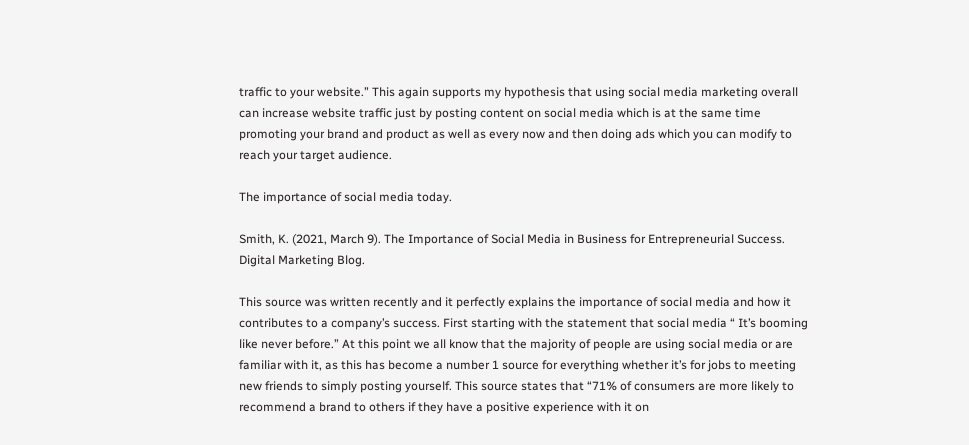traffic to your website.” This again supports my hypothesis that using social media marketing overall can increase website traffic just by posting content on social media which is at the same time promoting your brand and product as well as every now and then doing ads which you can modify to reach your target audience.

The importance of social media today.

Smith, K. (2021, March 9). The Importance of Social Media in Business for Entrepreneurial Success. Digital Marketing Blog.

This source was written recently and it perfectly explains the importance of social media and how it contributes to a company’s success. First starting with the statement that social media “ It’s booming like never before.” At this point we all know that the majority of people are using social media or are familiar with it, as this has become a number 1 source for everything whether it’s for jobs to meeting new friends to simply posting yourself. This source states that “71% of consumers are more likely to recommend a brand to others if they have a positive experience with it on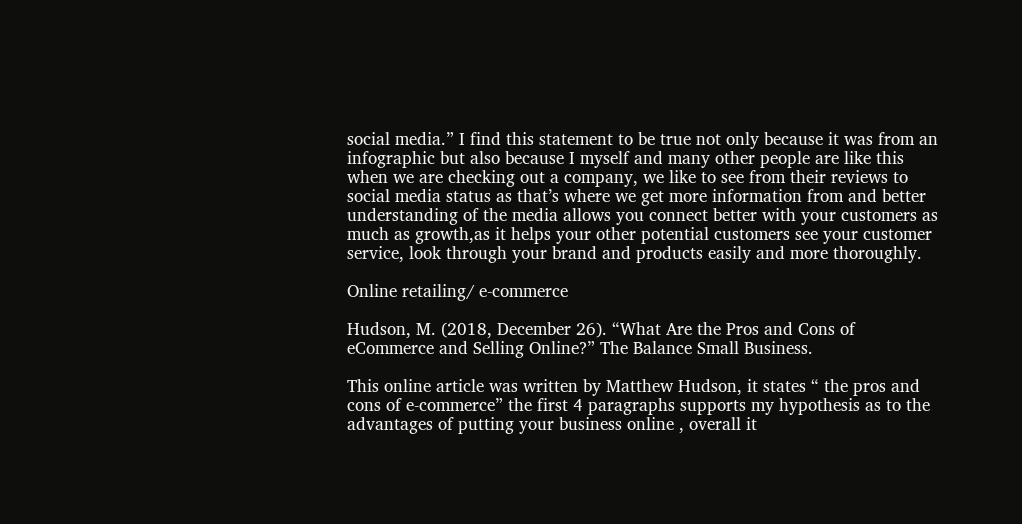social media.” I find this statement to be true not only because it was from an infographic but also because I myself and many other people are like this when we are checking out a company, we like to see from their reviews to social media status as that’s where we get more information from and better understanding of the media allows you connect better with your customers as much as growth,as it helps your other potential customers see your customer service, look through your brand and products easily and more thoroughly.

Online retailing/ e-commerce

Hudson, M. (2018, December 26). “What Are the Pros and Cons of eCommerce and Selling Online?” The Balance Small Business.

This online article was written by Matthew Hudson, it states “ the pros and cons of e-commerce” the first 4 paragraphs supports my hypothesis as to the advantages of putting your business online , overall it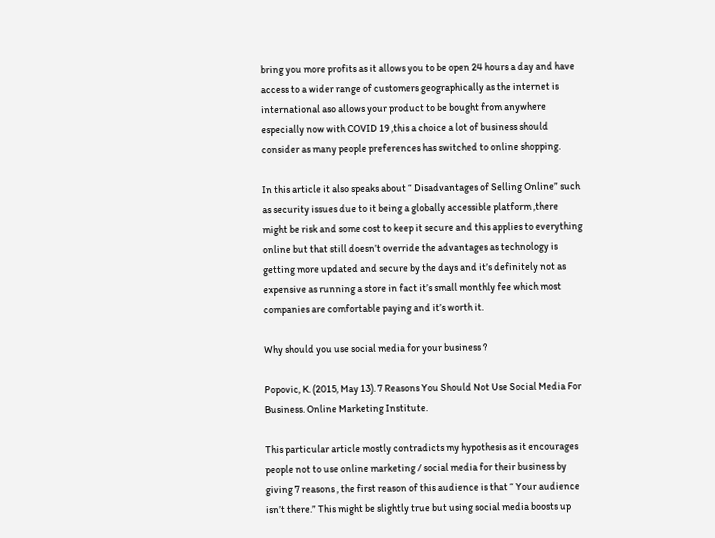bring you more profits as it allows you to be open 24 hours a day and have access to a wider range of customers geographically as the internet is international aso allows your product to be bought from anywhere especially now with COVID 19 ,this a choice a lot of business should consider as many people preferences has switched to online shopping.

In this article it also speaks about “ Disadvantages of Selling Online” such as security issues due to it being a globally accessible platform ,there might be risk and some cost to keep it secure and this applies to everything online but that still doesn’t override the advantages as technology is getting more updated and secure by the days and it’s definitely not as expensive as running a store in fact it’s small monthly fee which most companies are comfortable paying and it’s worth it.

Why should you use social media for your business ?

Popovic, K. (2015, May 13). 7 Reasons You Should Not Use Social Media For Business. Online Marketing Institute.

This particular article mostly contradicts my hypothesis as it encourages people not to use online marketing / social media for their business by giving 7 reasons , the first reason of this audience is that “ Your audience isn’t there.” This might be slightly true but using social media boosts up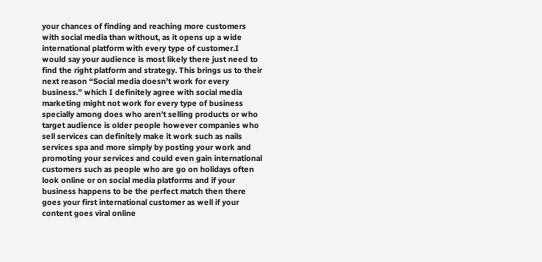your chances of finding and reaching more customers with social media than without, as it opens up a wide international platform with every type of customer.I would say your audience is most likely there just need to find the right platform and strategy. This brings us to their next reason “Social media doesn’t work for every business.” which I definitely agree with social media marketing might not work for every type of business specially among does who aren’t selling products or who target audience is older people however companies who sell services can definitely make it work such as nails services spa and more simply by posting your work and promoting your services and could even gain international customers such as people who are go on holidays often look online or on social media platforms and if your business happens to be the perfect match then there goes your first international customer as well if your content goes viral online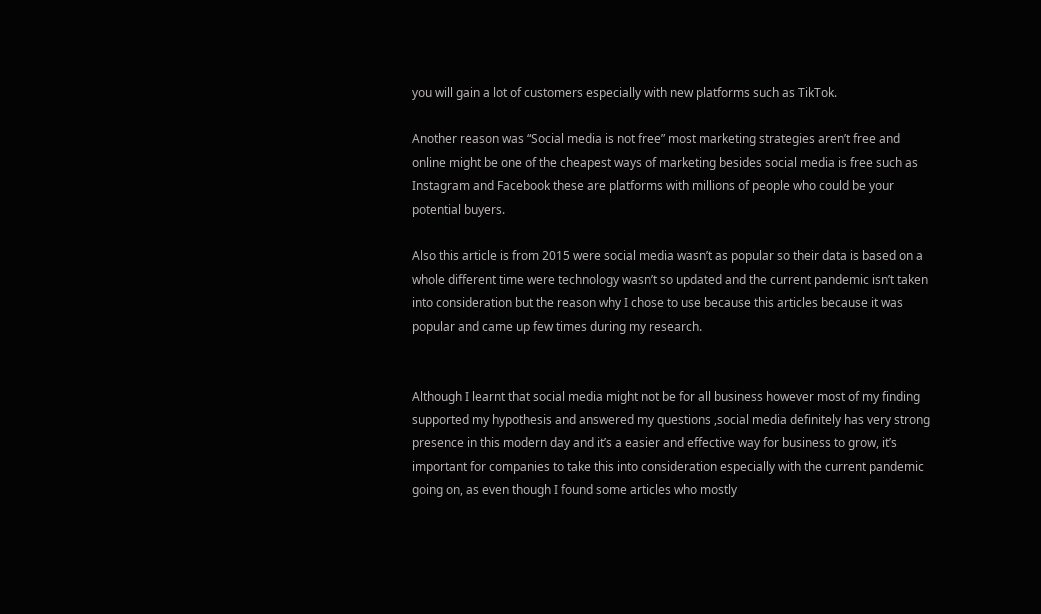you will gain a lot of customers especially with new platforms such as TikTok.

Another reason was “Social media is not free” most marketing strategies aren’t free and online might be one of the cheapest ways of marketing besides social media is free such as Instagram and Facebook these are platforms with millions of people who could be your potential buyers.

Also this article is from 2015 were social media wasn’t as popular so their data is based on a whole different time were technology wasn’t so updated and the current pandemic isn’t taken into consideration but the reason why I chose to use because this articles because it was popular and came up few times during my research.


Although I learnt that social media might not be for all business however most of my finding supported my hypothesis and answered my questions ,social media definitely has very strong presence in this modern day and it’s a easier and effective way for business to grow, it’s important for companies to take this into consideration especially with the current pandemic going on, as even though I found some articles who mostly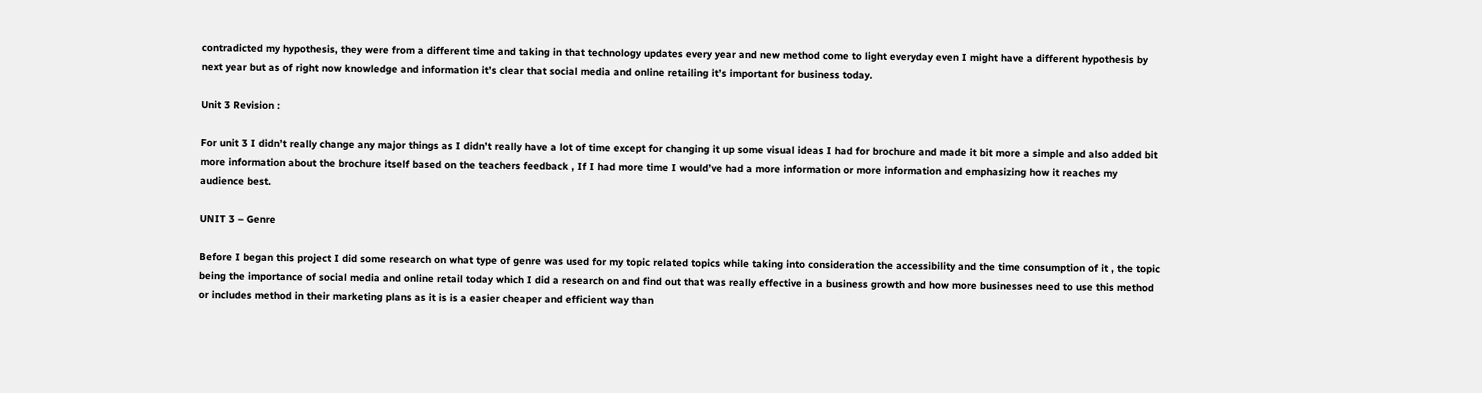contradicted my hypothesis, they were from a different time and taking in that technology updates every year and new method come to light everyday even I might have a different hypothesis by next year but as of right now knowledge and information it’s clear that social media and online retailing it’s important for business today.

Unit 3 Revision :

For unit 3 I didn’t really change any major things as I didn’t really have a lot of time except for changing it up some visual ideas I had for brochure and made it bit more a simple and also added bit more information about the brochure itself based on the teachers feedback , If I had more time I would’ve had a more information or more information and emphasizing how it reaches my audience best.

UNIT 3 – Genre

Before I began this project I did some research on what type of genre was used for my topic related topics while taking into consideration the accessibility and the time consumption of it , the topic being the importance of social media and online retail today which I did a research on and find out that was really effective in a business growth and how more businesses need to use this method or includes method in their marketing plans as it is is a easier cheaper and efficient way than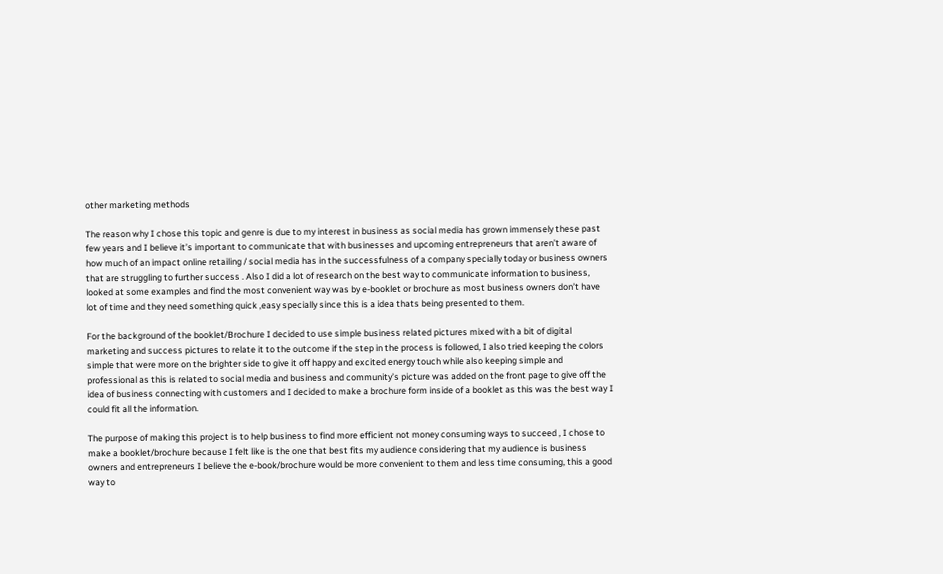other marketing methods

The reason why I chose this topic and genre is due to my interest in business as social media has grown immensely these past few years and I believe it’s important to communicate that with businesses and upcoming entrepreneurs that aren’t aware of how much of an impact online retailing / social media has in the successfulness of a company specially today or business owners that are struggling to further success . Also I did a lot of research on the best way to communicate information to business, looked at some examples and find the most convenient way was by e-booklet or brochure as most business owners don’t have lot of time and they need something quick ,easy specially since this is a idea thats being presented to them.

For the background of the booklet/Brochure I decided to use simple business related pictures mixed with a bit of digital marketing and success pictures to relate it to the outcome if the step in the process is followed, I also tried keeping the colors simple that were more on the brighter side to give it off happy and excited energy touch while also keeping simple and professional as this is related to social media and business and community’s picture was added on the front page to give off the idea of business connecting with customers and I decided to make a brochure form inside of a booklet as this was the best way I could fit all the information.

The purpose of making this project is to help business to find more efficient not money consuming ways to succeed , I chose to make a booklet/brochure because I felt like is the one that best fits my audience considering that my audience is business owners and entrepreneurs I believe the e-book/brochure would be more convenient to them and less time consuming, this a good way to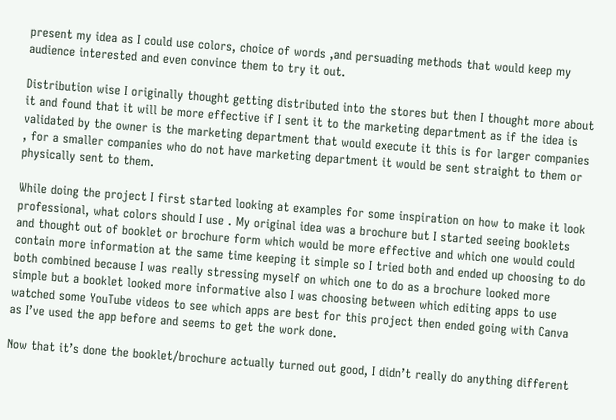present my idea as I could use colors, choice of words ,and persuading methods that would keep my audience interested and even convince them to try it out.

Distribution wise I originally thought getting distributed into the stores but then I thought more about it and found that it will be more effective if I sent it to the marketing department as if the idea is validated by the owner is the marketing department that would execute it this is for larger companies , for a smaller companies who do not have marketing department it would be sent straight to them or physically sent to them.

While doing the project I first started looking at examples for some inspiration on how to make it look professional, what colors should I use . My original idea was a brochure but I started seeing booklets and thought out of booklet or brochure form which would be more effective and which one would could contain more information at the same time keeping it simple so I tried both and ended up choosing to do both combined because I was really stressing myself on which one to do as a brochure looked more simple but a booklet looked more informative also I was choosing between which editing apps to use watched some YouTube videos to see which apps are best for this project then ended going with Canva as I’ve used the app before and seems to get the work done.

Now that it’s done the booklet/brochure actually turned out good, I didn’t really do anything different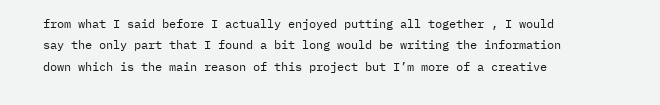from what I said before I actually enjoyed putting all together , I would say the only part that I found a bit long would be writing the information down which is the main reason of this project but I’m more of a creative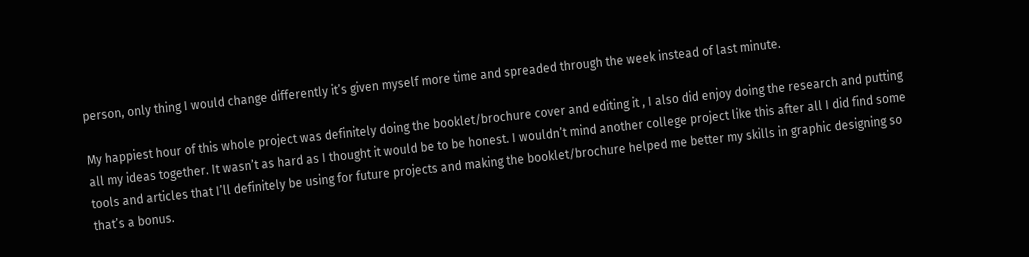person, only thing I would change differently it’s given myself more time and spreaded through the week instead of last minute.

My happiest hour of this whole project was definitely doing the booklet/brochure cover and editing it , I also did enjoy doing the research and putting all my ideas together. It wasn’t as hard as I thought it would be to be honest. I wouldn’t mind another college project like this after all I did find some tools and articles that I’ll definitely be using for future projects and making the booklet/brochure helped me better my skills in graphic designing so that’s a bonus.